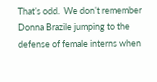That’s odd.  We don’t remember Donna Brazile jumping to the defense of female interns when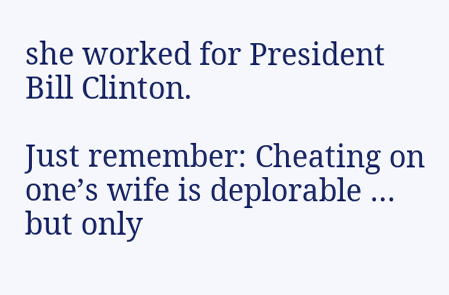she worked for President Bill Clinton.

Just remember: Cheating on one’s wife is deplorable … but only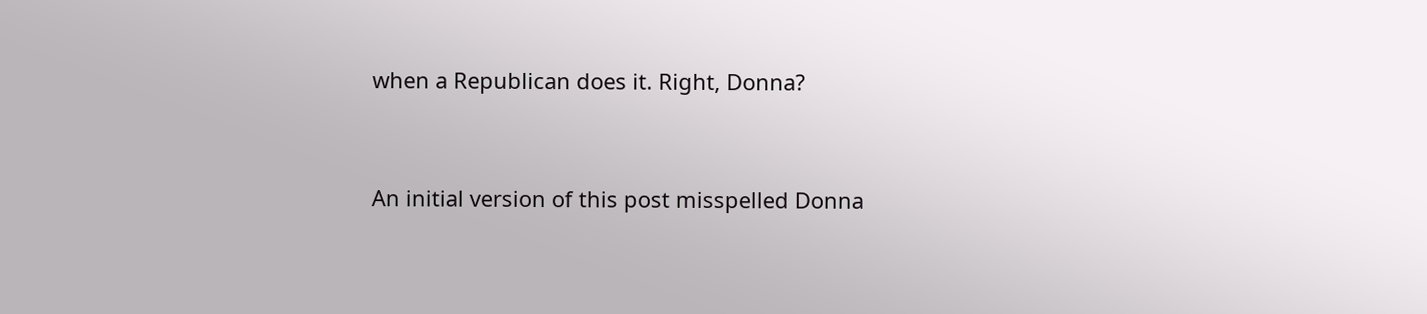when a Republican does it. Right, Donna?


An initial version of this post misspelled Donna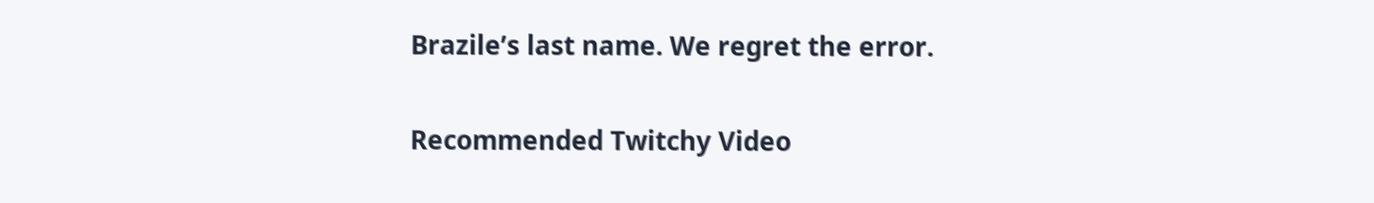Brazile’s last name. We regret the error.

Recommended Twitchy Video